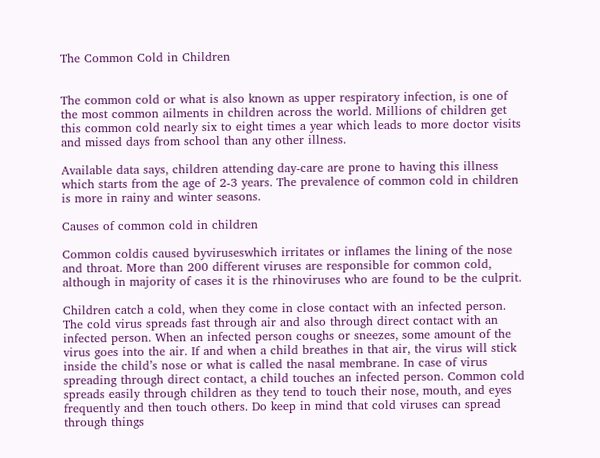The Common Cold in Children


The common cold or what is also known as upper respiratory infection, is one of the most common ailments in children across the world. Millions of children get this common cold nearly six to eight times a year which leads to more doctor visits and missed days from school than any other illness.

Available data says, children attending day-care are prone to having this illness which starts from the age of 2-3 years. The prevalence of common cold in children is more in rainy and winter seasons.

Causes of common cold in children

Common coldis caused byviruseswhich irritates or inflames the lining of the nose and throat. More than 200 different viruses are responsible for common cold, although in majority of cases it is the rhinoviruses who are found to be the culprit.

Children catch a cold, when they come in close contact with an infected person. The cold virus spreads fast through air and also through direct contact with an infected person. When an infected person coughs or sneezes, some amount of the virus goes into the air. If and when a child breathes in that air, the virus will stick inside the child’s nose or what is called the nasal membrane. In case of virus spreading through direct contact, a child touches an infected person. Common cold spreads easily through children as they tend to touch their nose, mouth, and eyes frequently and then touch others. Do keep in mind that cold viruses can spread through things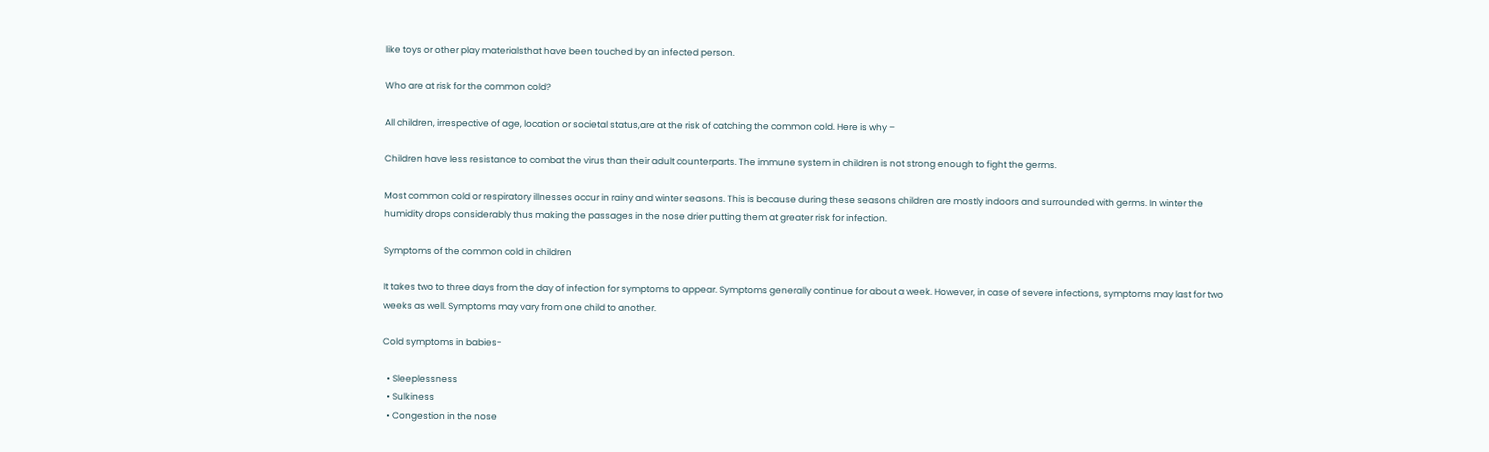like toys or other play materialsthat have been touched by an infected person.

Who are at risk for the common cold?

All children, irrespective of age, location or societal status,are at the risk of catching the common cold. Here is why –

Children have less resistance to combat the virus than their adult counterparts. The immune system in children is not strong enough to fight the germs.

Most common cold or respiratory illnesses occur in rainy and winter seasons. This is because during these seasons children are mostly indoors and surrounded with germs. In winter the humidity drops considerably thus making the passages in the nose drier putting them at greater risk for infection.

Symptoms of the common cold in children

It takes two to three days from the day of infection for symptoms to appear. Symptoms generally continue for about a week. However, in case of severe infections, symptoms may last for two weeks as well. Symptoms may vary from one child to another.

Cold symptoms in babies-

  • Sleeplessness
  • Sulkiness
  • Congestion in the nose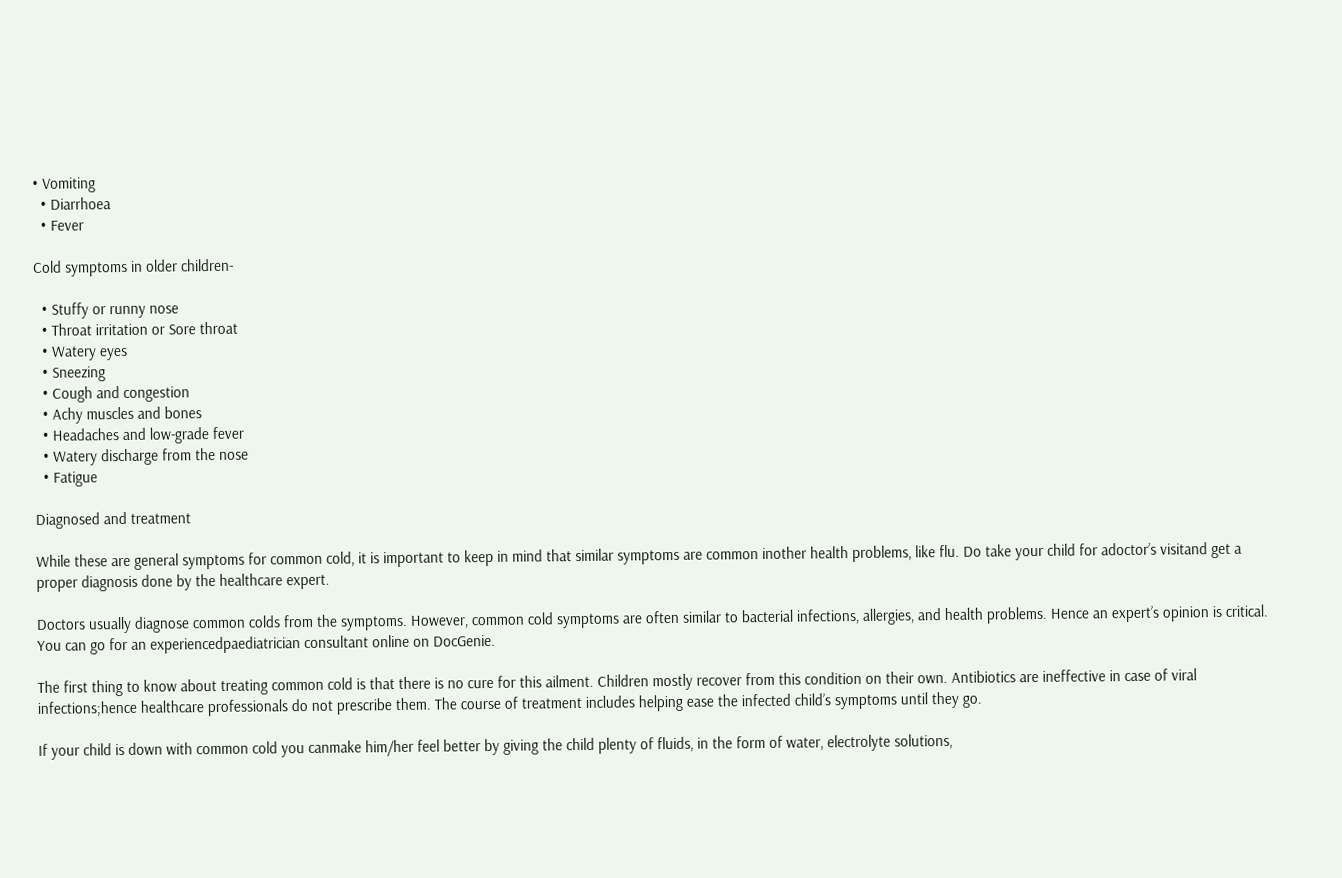• Vomiting
  • Diarrhoea
  • Fever

Cold symptoms in older children-

  • Stuffy or runny nose
  • Throat irritation or Sore throat
  • Watery eyes
  • Sneezing
  • Cough and congestion
  • Achy muscles and bones
  • Headaches and low-grade fever
  • Watery discharge from the nose
  • Fatigue

Diagnosed and treatment

While these are general symptoms for common cold, it is important to keep in mind that similar symptoms are common inother health problems, like flu. Do take your child for adoctor’s visitand get a proper diagnosis done by the healthcare expert.

Doctors usually diagnose common colds from the symptoms. However, common cold symptoms are often similar to bacterial infections, allergies, and health problems. Hence an expert’s opinion is critical. You can go for an experiencedpaediatrician consultant online on DocGenie.

The first thing to know about treating common cold is that there is no cure for this ailment. Children mostly recover from this condition on their own. Antibiotics are ineffective in case of viral infections;hence healthcare professionals do not prescribe them. The course of treatment includes helping ease the infected child’s symptoms until they go.

If your child is down with common cold you canmake him/her feel better by giving the child plenty of fluids, in the form of water, electrolyte solutions,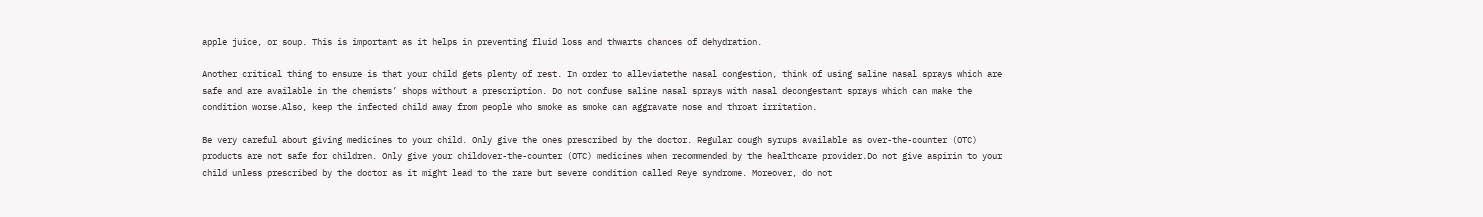apple juice, or soup. This is important as it helps in preventing fluid loss and thwarts chances of dehydration.

Another critical thing to ensure is that your child gets plenty of rest. In order to alleviatethe nasal congestion, think of using saline nasal sprays which are safe and are available in the chemists’ shops without a prescription. Do not confuse saline nasal sprays with nasal decongestant sprays which can make the condition worse.Also, keep the infected child away from people who smoke as smoke can aggravate nose and throat irritation.

Be very careful about giving medicines to your child. Only give the ones prescribed by the doctor. Regular cough syrups available as over-the-counter (OTC) products are not safe for children. Only give your childover-the-counter (OTC) medicines when recommended by the healthcare provider.Do not give aspirin to your child unless prescribed by the doctor as it might lead to the rare but severe condition called Reye syndrome. Moreover, do not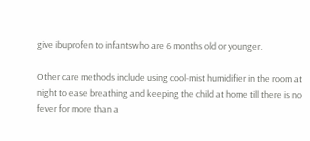give ibuprofen to infantswho are 6 months old or younger.

Other care methods include using cool-mist humidifier in the room at night to ease breathing and keeping the child at home till there is no fever for more than a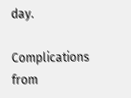day.

Complications from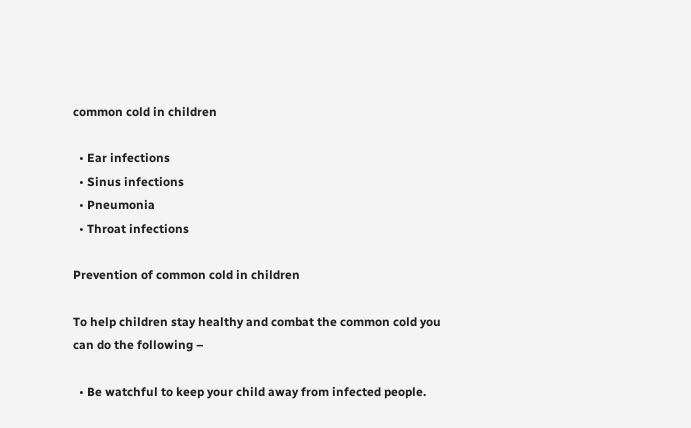common cold in children

  • Ear infections
  • Sinus infections
  • Pneumonia
  • Throat infections

Prevention of common cold in children

To help children stay healthy and combat the common cold you can do the following –

  • Be watchful to keep your child away from infected people.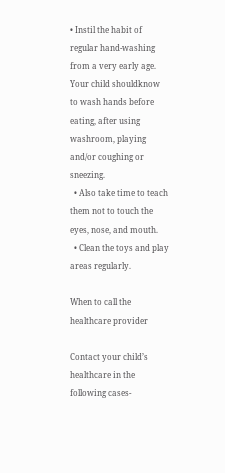• Instil the habit of regular hand-washing from a very early age. Your child shouldknow to wash hands before eating, after using washroom, playing and/or coughing or sneezing.
  • Also take time to teach them not to touch the eyes, nose, and mouth.
  • Clean the toys and play areas regularly.

When to call the healthcare provider

Contact your child’s healthcare in the following cases-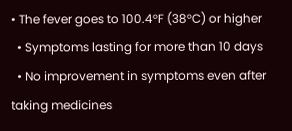• The fever goes to 100.4°F (38°C) or higher
  • Symptoms lasting for more than 10 days
  • No improvement in symptoms even after taking medicines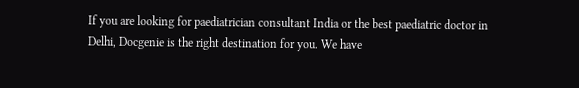If you are looking for paediatrician consultant India or the best paediatric doctor in Delhi, Docgenie is the right destination for you. We have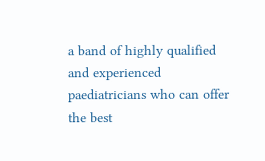a band of highly qualified and experienced paediatricians who can offer the best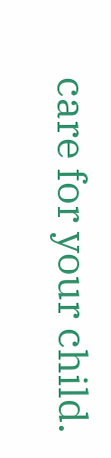care for your child.